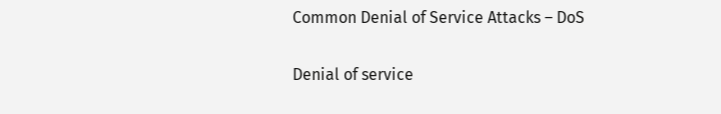Common Denial of Service Attacks – DoS

Denial of service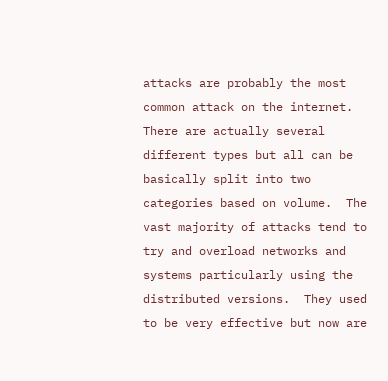attacks are probably the most common attack on the internet.  There are actually several different types but all can be basically split into two categories based on volume.  The vast majority of attacks tend to try and overload networks and systems particularly using the distributed versions.  They used to be very effective but now are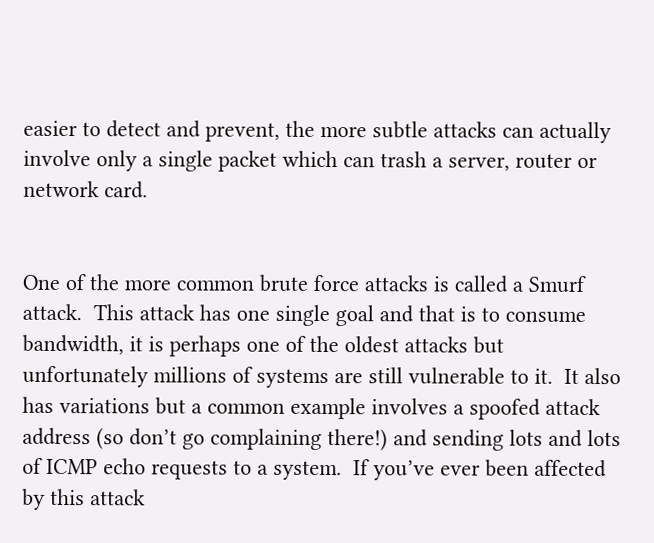easier to detect and prevent, the more subtle attacks can actually involve only a single packet which can trash a server, router or network card.


One of the more common brute force attacks is called a Smurf attack.  This attack has one single goal and that is to consume bandwidth, it is perhaps one of the oldest attacks but unfortunately millions of systems are still vulnerable to it.  It also has variations but a common example involves a spoofed attack address (so don’t go complaining there!) and sending lots and lots of ICMP echo requests to a system.  If you’ve ever been affected by this attack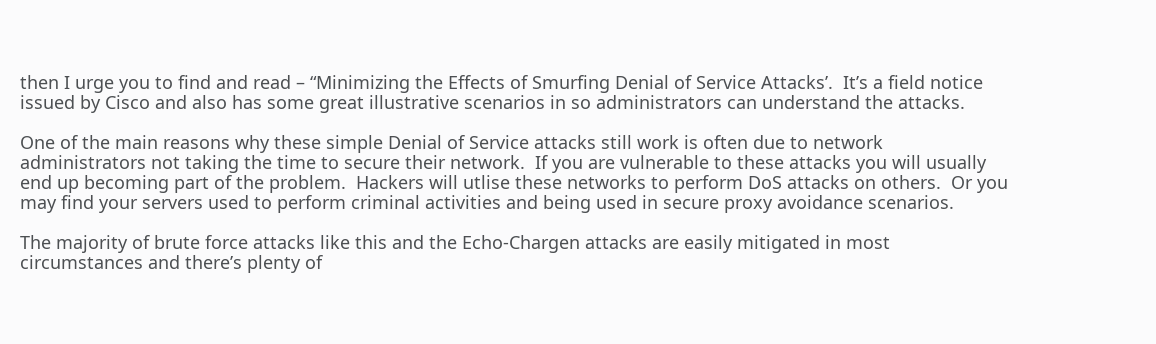then I urge you to find and read – “Minimizing the Effects of Smurfing Denial of Service Attacks’.  It’s a field notice issued by Cisco and also has some great illustrative scenarios in so administrators can understand the attacks.

One of the main reasons why these simple Denial of Service attacks still work is often due to network administrators not taking the time to secure their network.  If you are vulnerable to these attacks you will usually end up becoming part of the problem.  Hackers will utlise these networks to perform DoS attacks on others.  Or you may find your servers used to perform criminal activities and being used in secure proxy avoidance scenarios.

The majority of brute force attacks like this and the Echo-Chargen attacks are easily mitigated in most circumstances and there’s plenty of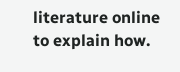literature online to explain how.